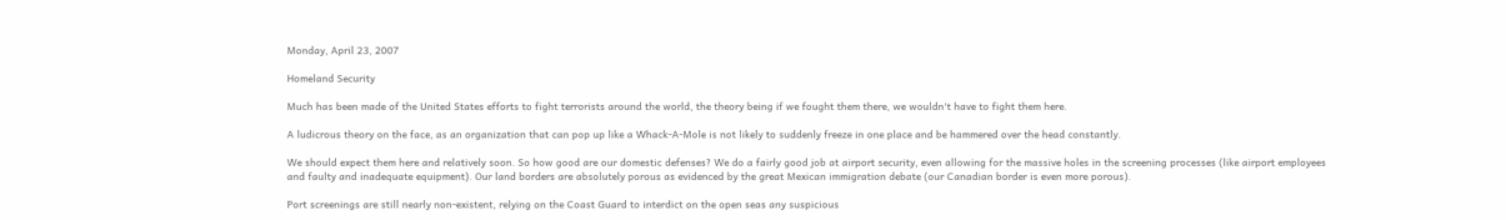Monday, April 23, 2007

Homeland Security

Much has been made of the United States efforts to fight terrorists around the world, the theory being if we fought them there, we wouldn't have to fight them here.

A ludicrous theory on the face, as an organization that can pop up like a Whack-A-Mole is not likely to suddenly freeze in one place and be hammered over the head constantly.

We should expect them here and relatively soon. So how good are our domestic defenses? We do a fairly good job at airport security, even allowing for the massive holes in the screening processes (like airport employees and faulty and inadequate equipment). Our land borders are absolutely porous as evidenced by the great Mexican immigration debate (our Canadian border is even more porous).

Port screenings are still nearly non-existent, relying on the Coast Guard to interdict on the open seas any suspicious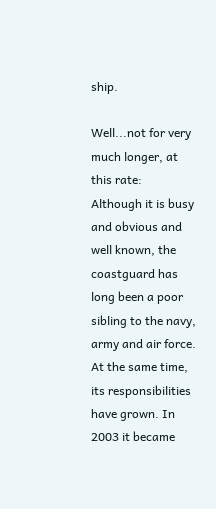ship.

Well...not for very much longer, at this rate:
Although it is busy and obvious and well known, the coastguard has long been a poor sibling to the navy, army and air force. At the same time, its responsibilities have grown. In 2003 it became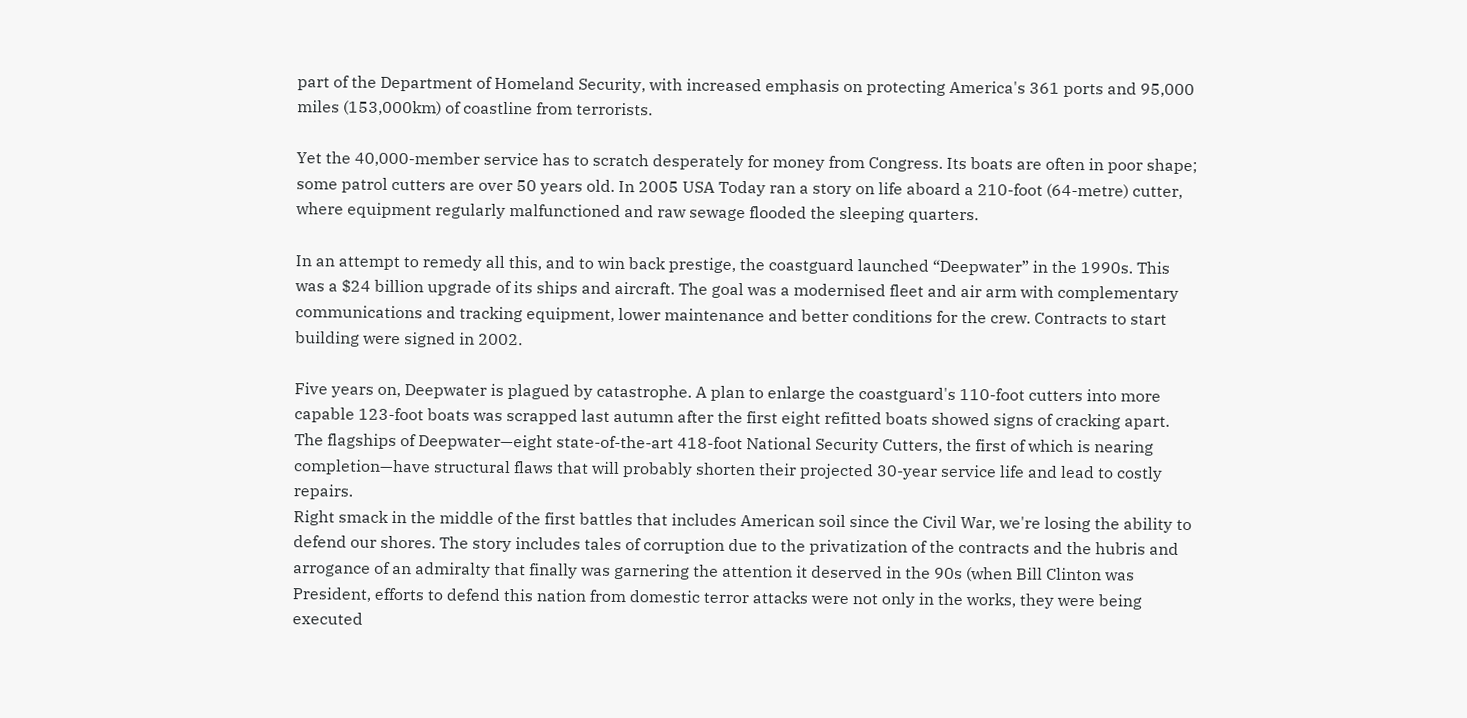part of the Department of Homeland Security, with increased emphasis on protecting America's 361 ports and 95,000 miles (153,000km) of coastline from terrorists.

Yet the 40,000-member service has to scratch desperately for money from Congress. Its boats are often in poor shape; some patrol cutters are over 50 years old. In 2005 USA Today ran a story on life aboard a 210-foot (64-metre) cutter, where equipment regularly malfunctioned and raw sewage flooded the sleeping quarters.

In an attempt to remedy all this, and to win back prestige, the coastguard launched “Deepwater” in the 1990s. This was a $24 billion upgrade of its ships and aircraft. The goal was a modernised fleet and air arm with complementary communications and tracking equipment, lower maintenance and better conditions for the crew. Contracts to start building were signed in 2002.

Five years on, Deepwater is plagued by catastrophe. A plan to enlarge the coastguard's 110-foot cutters into more capable 123-foot boats was scrapped last autumn after the first eight refitted boats showed signs of cracking apart. The flagships of Deepwater—eight state-of-the-art 418-foot National Security Cutters, the first of which is nearing completion—have structural flaws that will probably shorten their projected 30-year service life and lead to costly repairs.
Right smack in the middle of the first battles that includes American soil since the Civil War, we're losing the ability to defend our shores. The story includes tales of corruption due to the privatization of the contracts and the hubris and arrogance of an admiralty that finally was garnering the attention it deserved in the 90s (when Bill Clinton was President, efforts to defend this nation from domestic terror attacks were not only in the works, they were being executed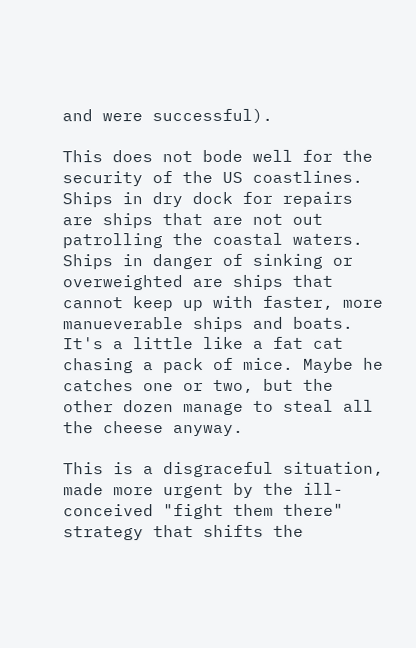and were successful).

This does not bode well for the security of the US coastlines. Ships in dry dock for repairs are ships that are not out patrolling the coastal waters. Ships in danger of sinking or overweighted are ships that cannot keep up with faster, more manueverable ships and boats. It's a little like a fat cat chasing a pack of mice. Maybe he catches one or two, but the other dozen manage to steal all the cheese anyway.

This is a disgraceful situation, made more urgent by the ill-conceived "fight them there" strategy that shifts the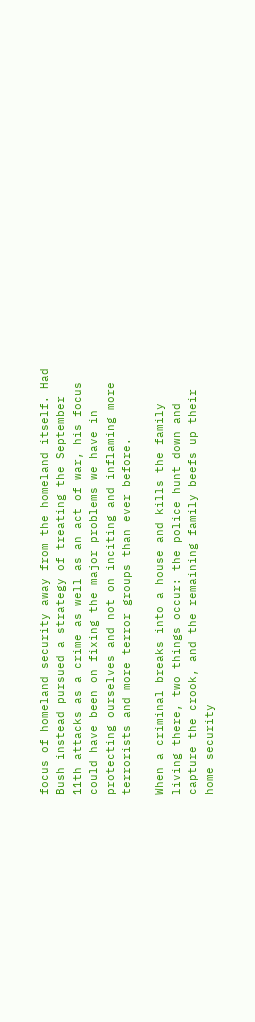focus of homeland security away from the homeland itself. Had Bush instead pursued a strategy of treating the September 11th attacks as a crime as well as an act of war, his focus could have been on fixing the major problems we have in protecting ourselves and not on inciting and inflaming more terrorists and more terror groups than ever before.

When a criminal breaks into a house and kills the family living there, two things occur: the police hunt down and capture the crook, and the remaining family beefs up their home security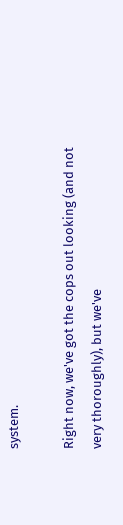system.

Right now, we've got the cops out looking (and not very thoroughly), but we've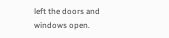left the doors and windows open.